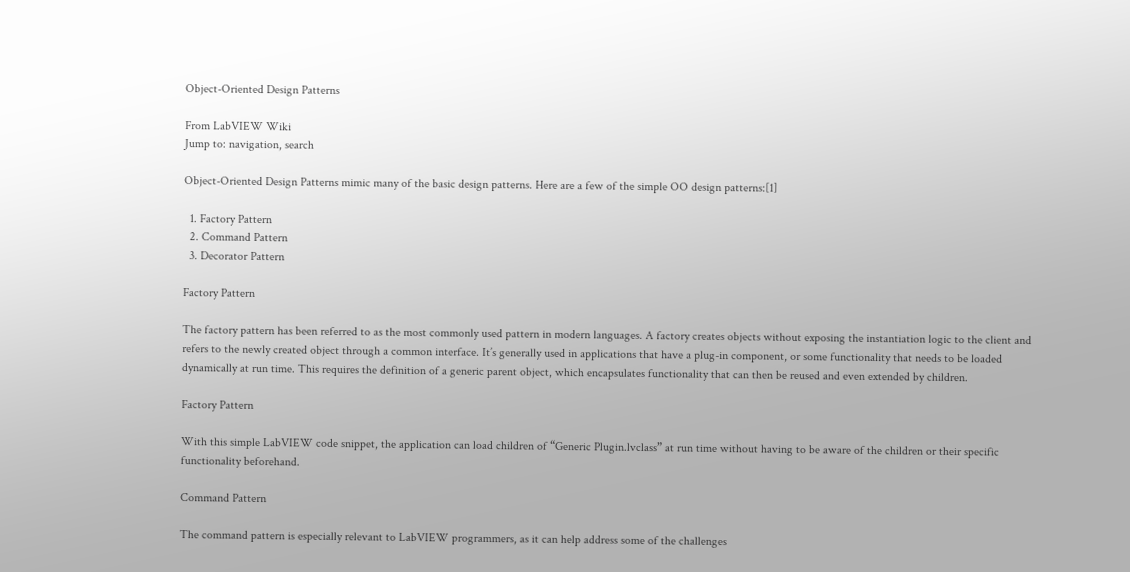Object-Oriented Design Patterns

From LabVIEW Wiki
Jump to: navigation, search

Object-Oriented Design Patterns mimic many of the basic design patterns. Here are a few of the simple OO design patterns:[1]

  1. Factory Pattern
  2. Command Pattern
  3. Decorator Pattern

Factory Pattern

The factory pattern has been referred to as the most commonly used pattern in modern languages. A factory creates objects without exposing the instantiation logic to the client and refers to the newly created object through a common interface. It’s generally used in applications that have a plug-in component, or some functionality that needs to be loaded dynamically at run time. This requires the definition of a generic parent object, which encapsulates functionality that can then be reused and even extended by children.

Factory Pattern

With this simple LabVIEW code snippet, the application can load children of “Generic Plugin.lvclass” at run time without having to be aware of the children or their specific functionality beforehand.

Command Pattern

The command pattern is especially relevant to LabVIEW programmers, as it can help address some of the challenges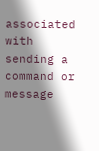associated with sending a command or message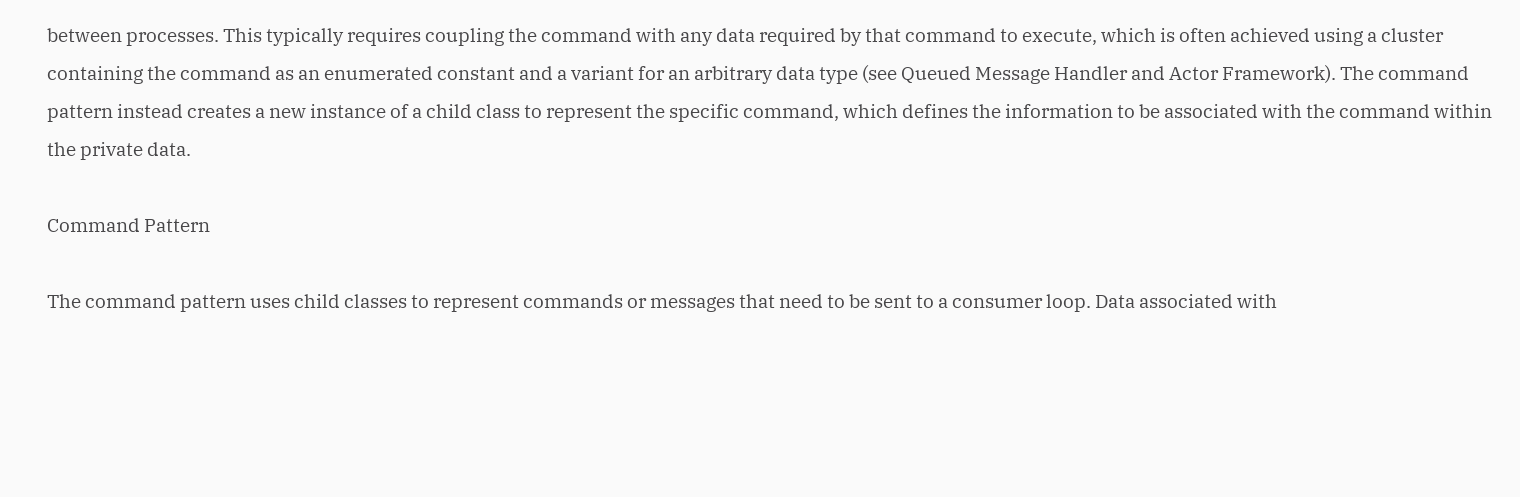between processes. This typically requires coupling the command with any data required by that command to execute, which is often achieved using a cluster containing the command as an enumerated constant and a variant for an arbitrary data type (see Queued Message Handler and Actor Framework). The command pattern instead creates a new instance of a child class to represent the specific command, which defines the information to be associated with the command within the private data.

Command Pattern

The command pattern uses child classes to represent commands or messages that need to be sent to a consumer loop. Data associated with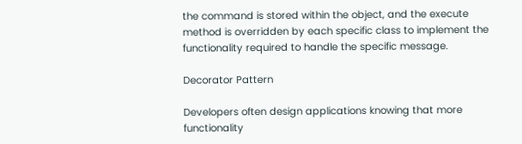the command is stored within the object, and the execute method is overridden by each specific class to implement the functionality required to handle the specific message.

Decorator Pattern

Developers often design applications knowing that more functionality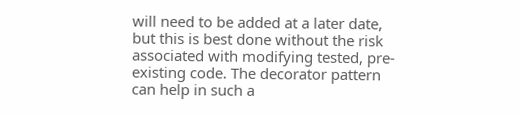will need to be added at a later date, but this is best done without the risk associated with modifying tested, pre-existing code. The decorator pattern can help in such a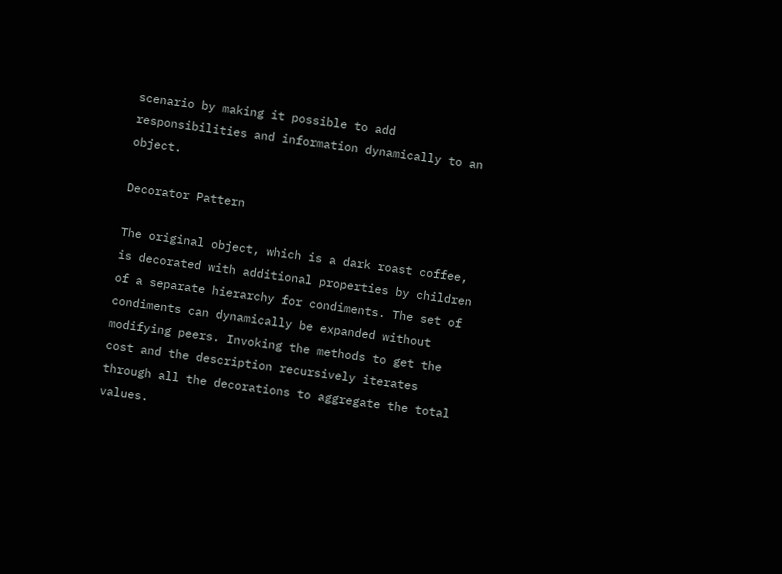scenario by making it possible to add responsibilities and information dynamically to an object.

Decorator Pattern

The original object, which is a dark roast coffee, is decorated with additional properties by children of a separate hierarchy for condiments. The set of condiments can dynamically be expanded without modifying peers. Invoking the methods to get the cost and the description recursively iterates through all the decorations to aggregate the total values.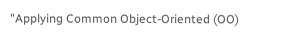"Applying Common Object-Oriented (OO)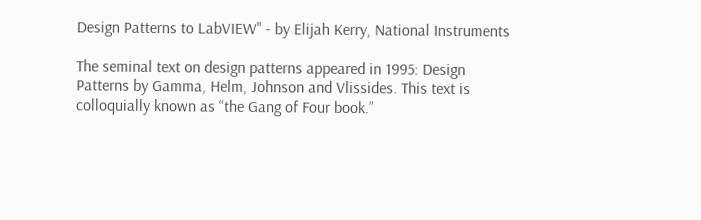Design Patterns to LabVIEW" - by Elijah Kerry, National Instruments

The seminal text on design patterns appeared in 1995: Design Patterns by Gamma, Helm, Johnson and Vlissides. This text is colloquially known as “the Gang of Four book.”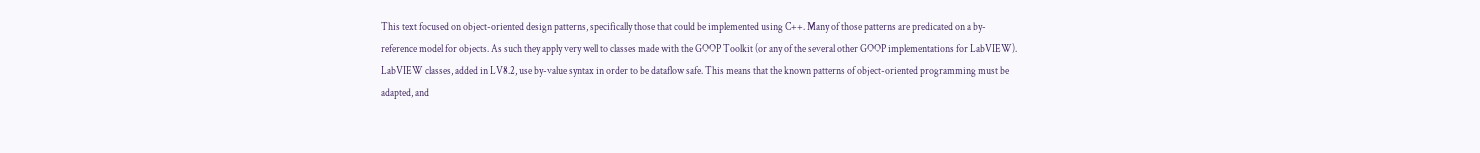This text focused on object-oriented design patterns, specifically those that could be implemented using C++. Many of those patterns are predicated on a by-reference model for objects. As such they apply very well to classes made with the GOOP Toolkit (or any of the several other GOOP implementations for LabVIEW). LabVIEW classes, added in LV8.2, use by-value syntax in order to be dataflow safe. This means that the known patterns of object-oriented programming must be adapted, and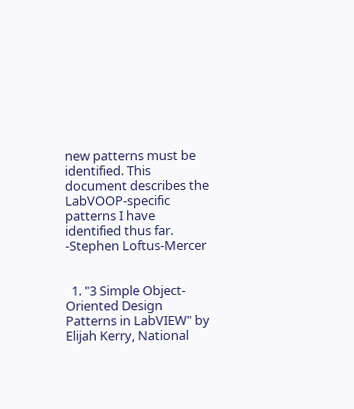new patterns must be identified. This document describes the LabVOOP-specific patterns I have identified thus far. -Stephen Loftus-Mercer


  1. "3 Simple Object-Oriented Design Patterns in LabVIEW" by Elijah Kerry, National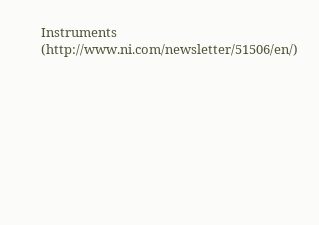Instruments (http://www.ni.com/newsletter/51506/en/)